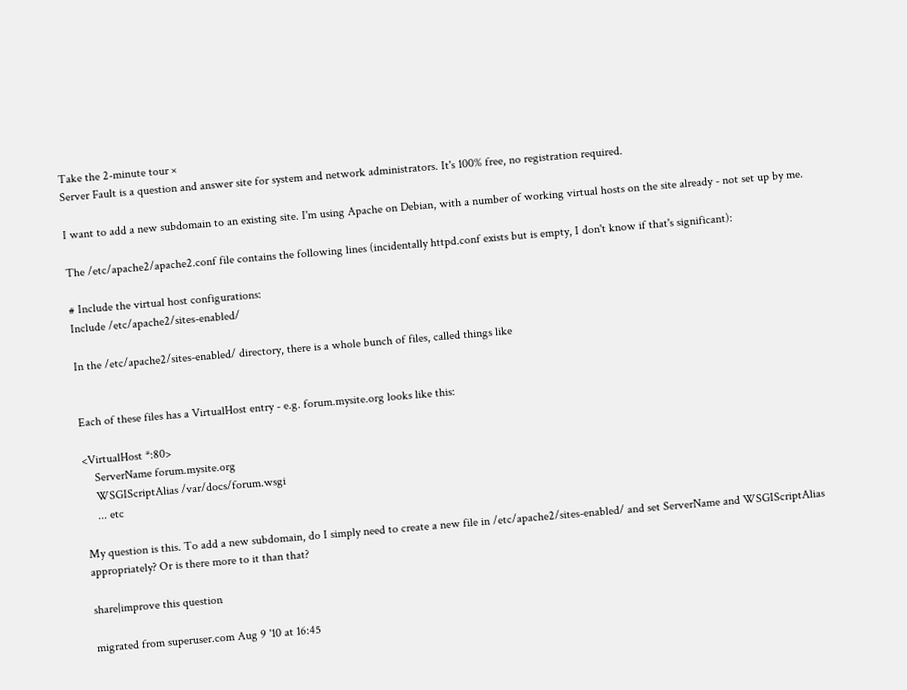Take the 2-minute tour ×
Server Fault is a question and answer site for system and network administrators. It's 100% free, no registration required.

I want to add a new subdomain to an existing site. I'm using Apache on Debian, with a number of working virtual hosts on the site already - not set up by me.

The /etc/apache2/apache2.conf file contains the following lines (incidentally httpd.conf exists but is empty, I don't know if that's significant):

# Include the virtual host configurations:
Include /etc/apache2/sites-enabled/

In the /etc/apache2/sites-enabled/ directory, there is a whole bunch of files, called things like


Each of these files has a VirtualHost entry - e.g. forum.mysite.org looks like this:

<VirtualHost *:80>
    ServerName forum.mysite.org
    WSGIScriptAlias /var/docs/forum.wsgi
    ... etc

My question is this. To add a new subdomain, do I simply need to create a new file in /etc/apache2/sites-enabled/ and set ServerName and WSGIScriptAlias appropriately? Or is there more to it than that?

share|improve this question

migrated from superuser.com Aug 9 '10 at 16:45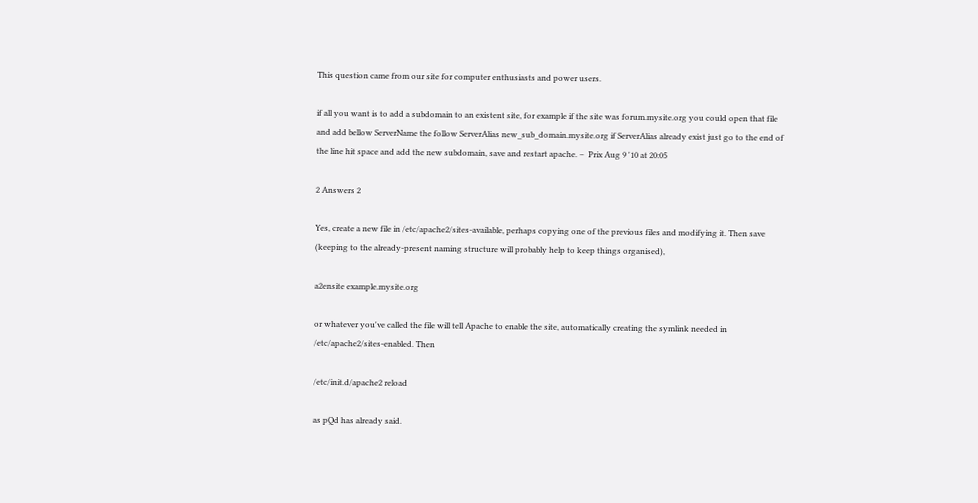This question came from our site for computer enthusiasts and power users.

if all you want is to add a subdomain to an existent site, for example if the site was forum.mysite.org you could open that file and add bellow ServerName the follow ServerAlias new_sub_domain.mysite.org if ServerAlias already exist just go to the end of the line hit space and add the new subdomain, save and restart apache. –  Prix Aug 9 '10 at 20:05

2 Answers 2

Yes, create a new file in /etc/apache2/sites-available, perhaps copying one of the previous files and modifying it. Then save (keeping to the already-present naming structure will probably help to keep things organised),

a2ensite example.mysite.org

or whatever you've called the file will tell Apache to enable the site, automatically creating the symlink needed in /etc/apache2/sites-enabled. Then

/etc/init.d/apache2 reload

as pQd has already said.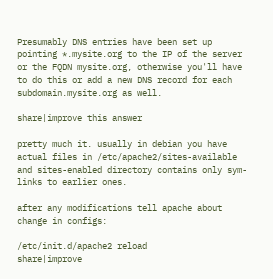Presumably DNS entries have been set up pointing *.mysite.org to the IP of the server or the FQDN mysite.org, otherwise you'll have to do this or add a new DNS record for each subdomain.mysite.org as well.

share|improve this answer

pretty much it. usually in debian you have actual files in /etc/apache2/sites-available and sites-enabled directory contains only sym-links to earlier ones.

after any modifications tell apache about change in configs:

/etc/init.d/apache2 reload
share|improve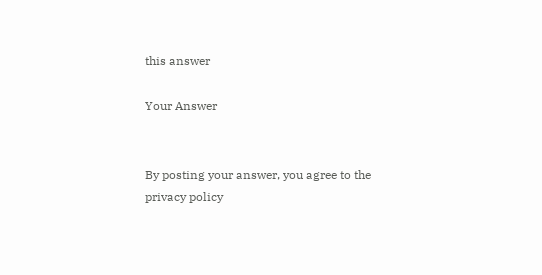this answer

Your Answer


By posting your answer, you agree to the privacy policy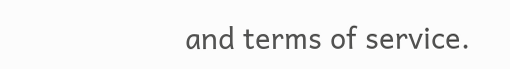and terms of service.